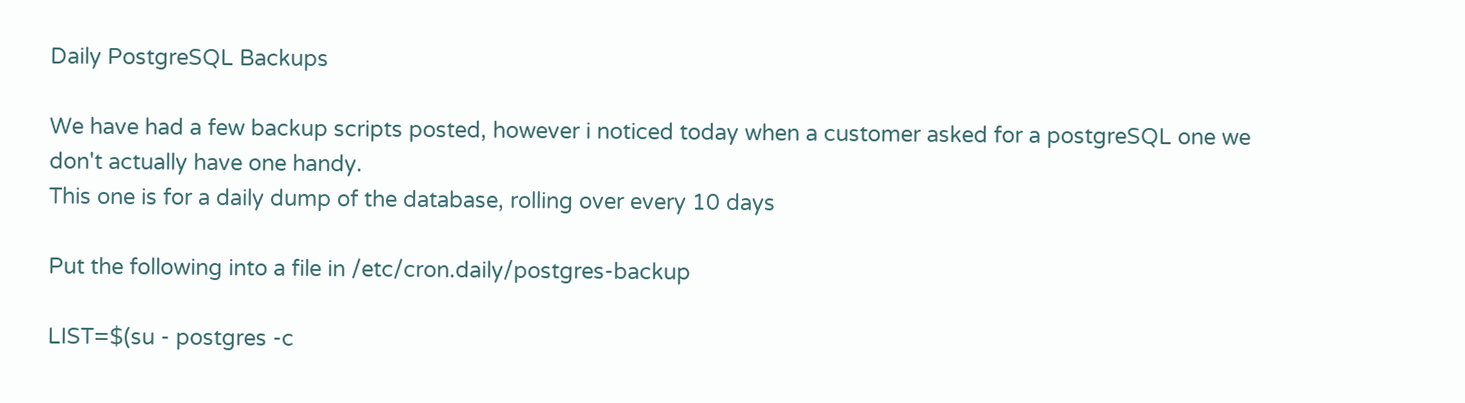Daily PostgreSQL Backups

We have had a few backup scripts posted, however i noticed today when a customer asked for a postgreSQL one we don't actually have one handy.
This one is for a daily dump of the database, rolling over every 10 days

Put the following into a file in /etc/cron.daily/postgres-backup

LIST=$(su - postgres -c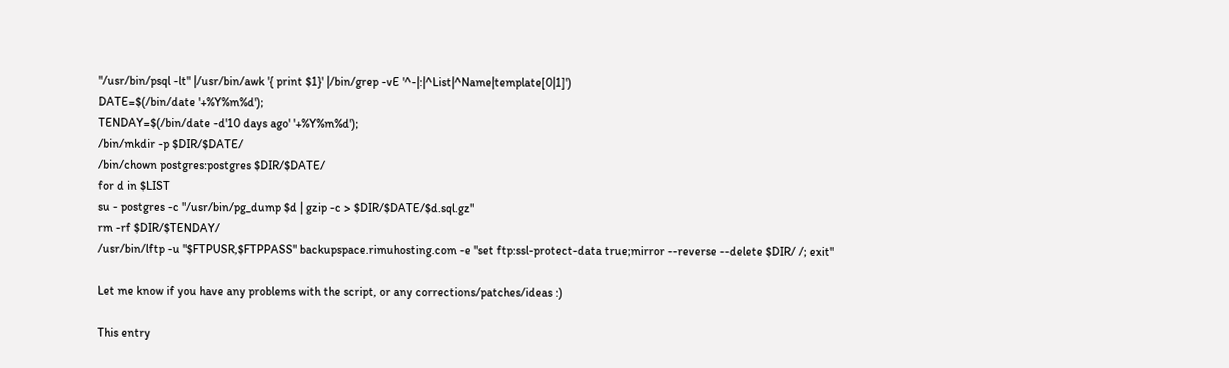"/usr/bin/psql -lt" |/usr/bin/awk '{ print $1}' |/bin/grep -vE '^-|:|^List|^Name|template[0|1]')
DATE=$(/bin/date '+%Y%m%d');
TENDAY=$(/bin/date -d'10 days ago' '+%Y%m%d');
/bin/mkdir -p $DIR/$DATE/
/bin/chown postgres:postgres $DIR/$DATE/
for d in $LIST
su - postgres -c "/usr/bin/pg_dump $d | gzip -c > $DIR/$DATE/$d.sql.gz"
rm -rf $DIR/$TENDAY/
/usr/bin/lftp -u "$FTPUSR,$FTPPASS" backupspace.rimuhosting.com -e "set ftp:ssl-protect-data true;mirror --reverse --delete $DIR/ /; exit"

Let me know if you have any problems with the script, or any corrections/patches/ideas :)

This entry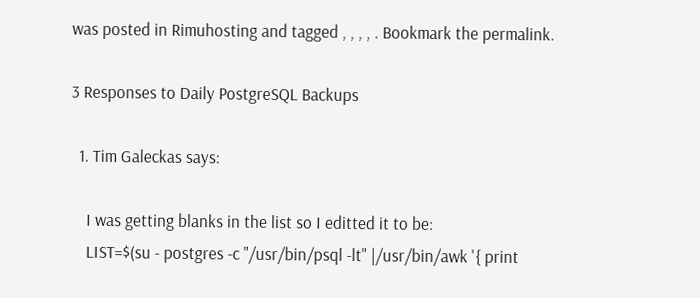was posted in Rimuhosting and tagged , , , , . Bookmark the permalink.

3 Responses to Daily PostgreSQL Backups

  1. Tim Galeckas says:

    I was getting blanks in the list so I editted it to be:
    LIST=$(su - postgres -c "/usr/bin/psql -lt" |/usr/bin/awk '{ print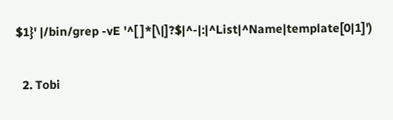$1}' |/bin/grep -vE '^[ ]*[\|]?$|^-|:|^List|^Name|template[0|1]')

  2. Tobi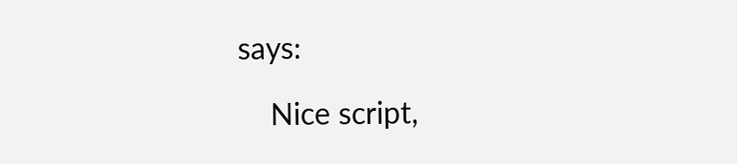says:

    Nice script,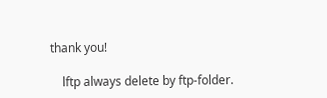thank you!

    lftp always delete by ftp-folder.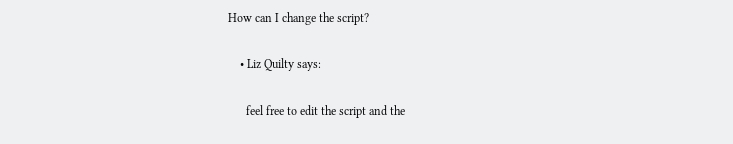How can I change the script?

    • Liz Quilty says:

      feel free to edit the script and the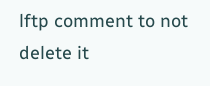lftp comment to not delete it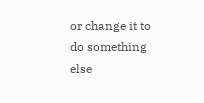or change it to do something else